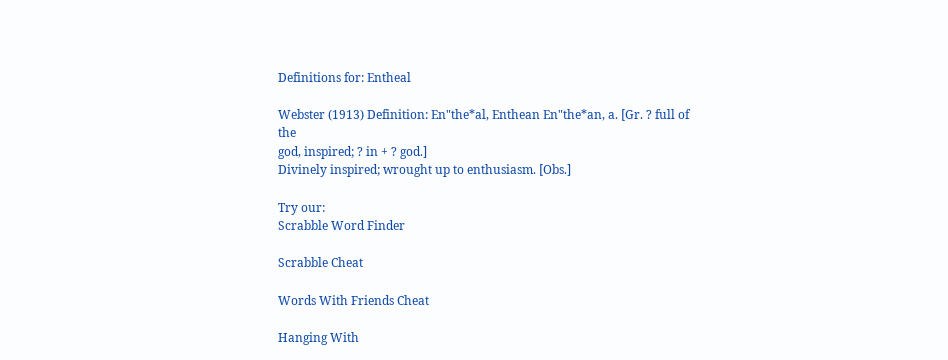Definitions for: Entheal

Webster (1913) Definition: En"the*al, Enthean En"the*an, a. [Gr. ? full of the
god, inspired; ? in + ? god.]
Divinely inspired; wrought up to enthusiasm. [Obs.]

Try our:
Scrabble Word Finder

Scrabble Cheat

Words With Friends Cheat

Hanging With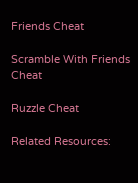Friends Cheat

Scramble With Friends Cheat

Ruzzle Cheat

Related Resources: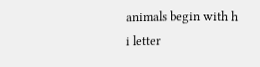animals begin with h
i letter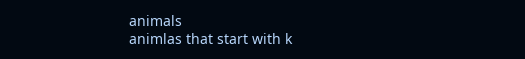animals
animlas that start with k